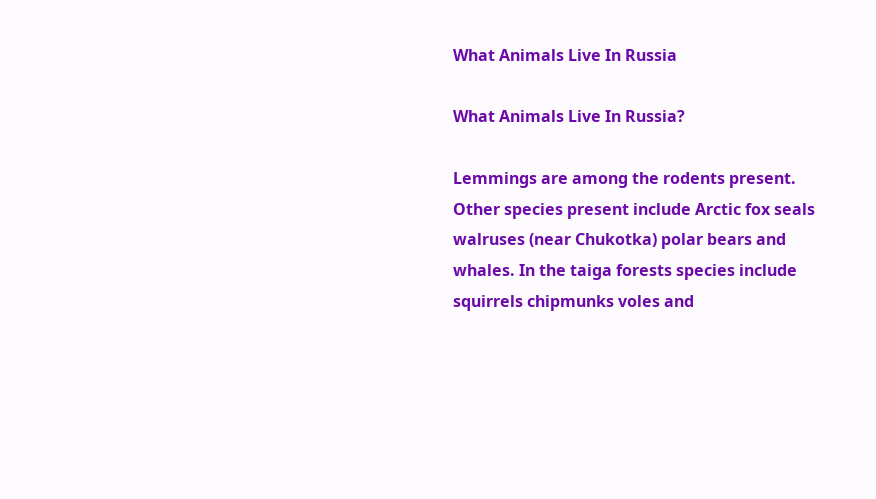What Animals Live In Russia

What Animals Live In Russia?

Lemmings are among the rodents present. Other species present include Arctic fox seals walruses (near Chukotka) polar bears and whales. In the taiga forests species include squirrels chipmunks voles and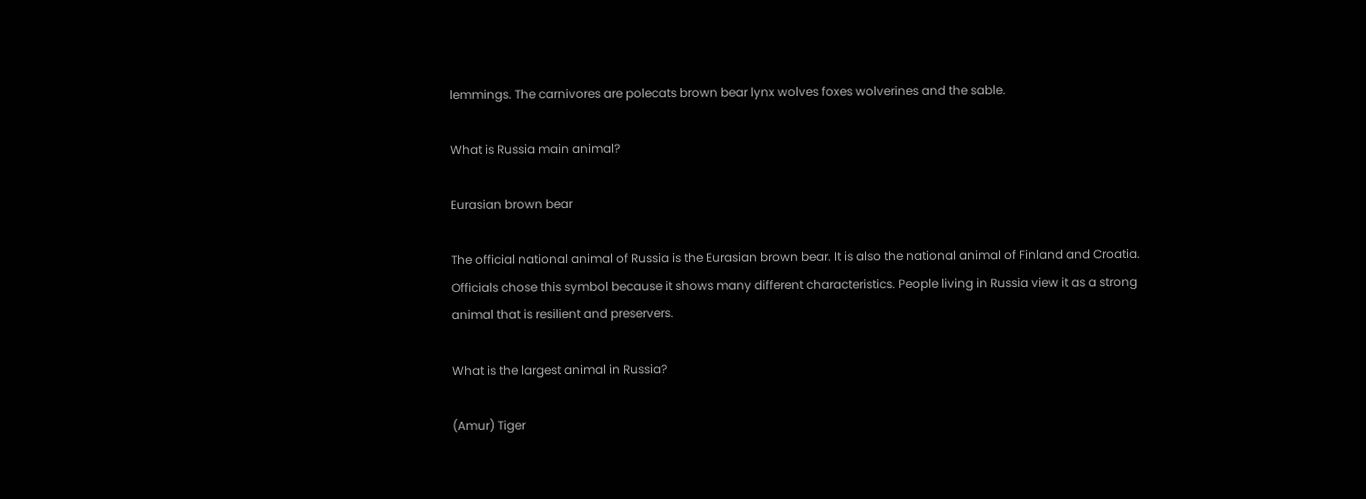lemmings. The carnivores are polecats brown bear lynx wolves foxes wolverines and the sable.

What is Russia main animal?

Eurasian brown bear

The official national animal of Russia is the Eurasian brown bear. It is also the national animal of Finland and Croatia. Officials chose this symbol because it shows many different characteristics. People living in Russia view it as a strong animal that is resilient and preservers.

What is the largest animal in Russia?

(Amur) Tiger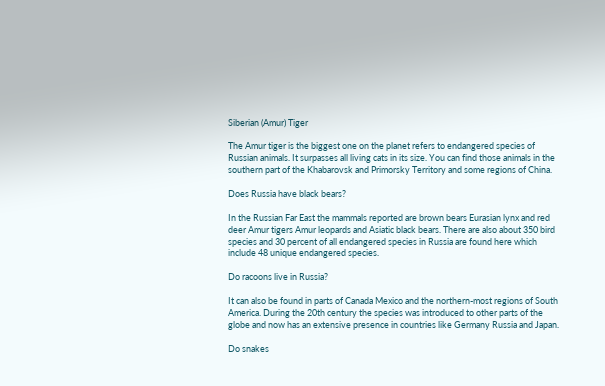Siberian (Amur) Tiger

The Amur tiger is the biggest one on the planet refers to endangered species of Russian animals. It surpasses all living cats in its size. You can find those animals in the southern part of the Khabarovsk and Primorsky Territory and some regions of China.

Does Russia have black bears?

In the Russian Far East the mammals reported are brown bears Eurasian lynx and red deer Amur tigers Amur leopards and Asiatic black bears. There are also about 350 bird species and 30 percent of all endangered species in Russia are found here which include 48 unique endangered species.

Do racoons live in Russia?

It can also be found in parts of Canada Mexico and the northern-most regions of South America. During the 20th century the species was introduced to other parts of the globe and now has an extensive presence in countries like Germany Russia and Japan.

Do snakes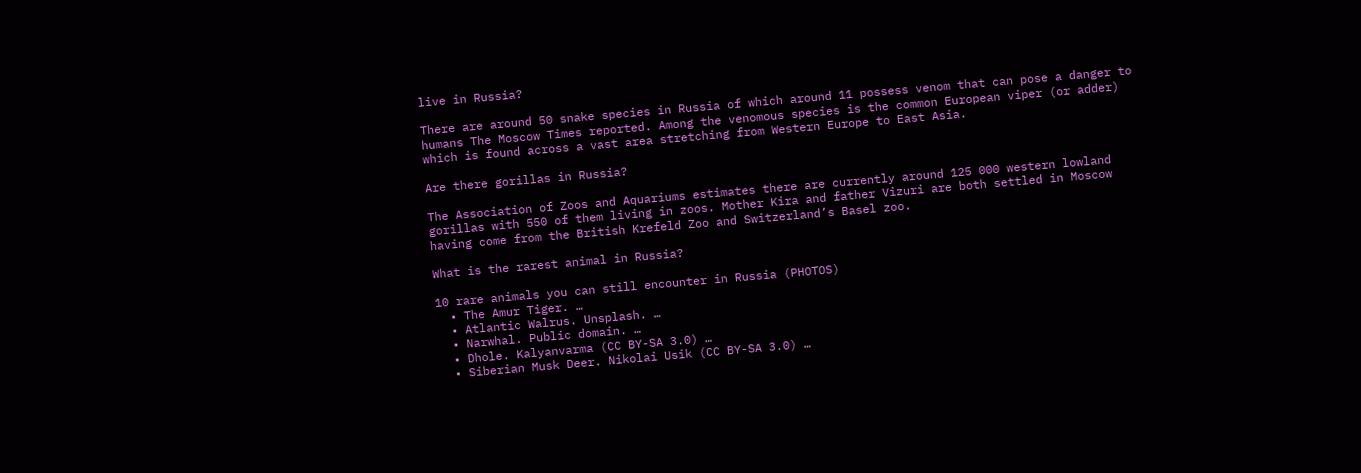live in Russia?

There are around 50 snake species in Russia of which around 11 possess venom that can pose a danger to humans The Moscow Times reported. Among the venomous species is the common European viper (or adder) which is found across a vast area stretching from Western Europe to East Asia.

Are there gorillas in Russia?

The Association of Zoos and Aquariums estimates there are currently around 125 000 western lowland gorillas with 550 of them living in zoos. Mother Kira and father Vizuri are both settled in Moscow having come from the British Krefeld Zoo and Switzerland’s Basel zoo.

What is the rarest animal in Russia?

10 rare animals you can still encounter in Russia (PHOTOS)
  • The Amur Tiger. …
  • Atlantic Walrus. Unsplash. …
  • Narwhal. Public domain. …
  • Dhole. Kalyanvarma (CC BY-SA 3.0) …
  • Siberian Musk Deer. Nikolai Usik (CC BY-SA 3.0) …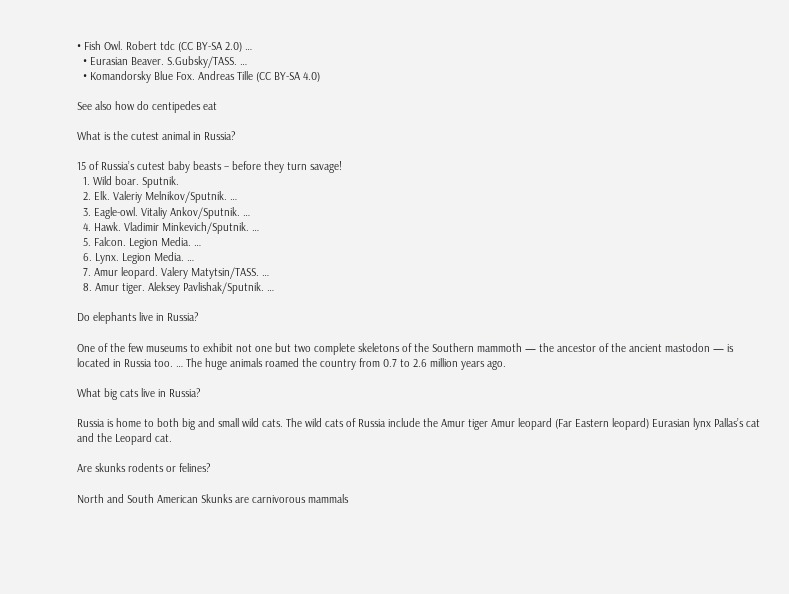• Fish Owl. Robert tdc (CC BY-SA 2.0) …
  • Eurasian Beaver. S.Gubsky/TASS. …
  • Komandorsky Blue Fox. Andreas Tille (CC BY-SA 4.0)

See also how do centipedes eat

What is the cutest animal in Russia?

15 of Russia’s cutest baby beasts – before they turn savage!
  1. Wild boar. Sputnik.
  2. Elk. Valeriy Melnikov/Sputnik. …
  3. Eagle-owl. Vitaliy Ankov/Sputnik. …
  4. Hawk. Vladimir Minkevich/Sputnik. …
  5. Falcon. Legion Media. …
  6. Lynx. Legion Media. …
  7. Amur leopard. Valery Matytsin/TASS. …
  8. Amur tiger. Aleksey Pavlishak/Sputnik. …

Do elephants live in Russia?

One of the few museums to exhibit not one but two complete skeletons of the Southern mammoth — the ancestor of the ancient mastodon — is located in Russia too. … The huge animals roamed the country from 0.7 to 2.6 million years ago.

What big cats live in Russia?

Russia is home to both big and small wild cats. The wild cats of Russia include the Amur tiger Amur leopard (Far Eastern leopard) Eurasian lynx Pallas’s cat and the Leopard cat.

Are skunks rodents or felines?

North and South American Skunks are carnivorous mammals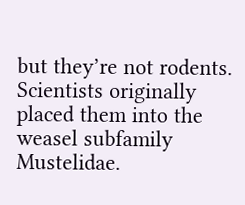but they’re not rodents. Scientists originally placed them into the weasel subfamily Mustelidae.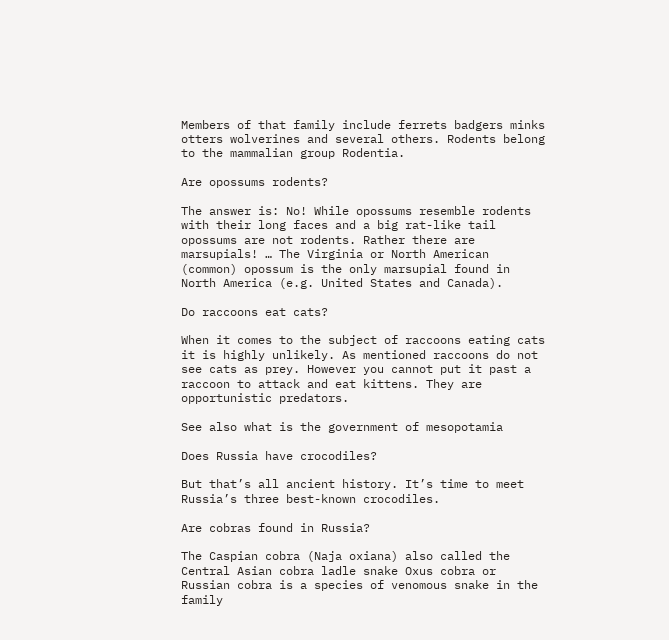Members of that family include ferrets badgers minks otters wolverines and several others. Rodents belong to the mammalian group Rodentia.

Are opossums rodents?

The answer is: No! While opossums resemble rodents with their long faces and a big rat-like tail opossums are not rodents. Rather there are marsupials! … The Virginia or North American (common) opossum is the only marsupial found in North America (e.g. United States and Canada).

Do raccoons eat cats?

When it comes to the subject of raccoons eating cats it is highly unlikely. As mentioned raccoons do not see cats as prey. However you cannot put it past a raccoon to attack and eat kittens. They are opportunistic predators.

See also what is the government of mesopotamia

Does Russia have crocodiles?

But that’s all ancient history. It’s time to meet Russia’s three best-known crocodiles.

Are cobras found in Russia?

The Caspian cobra (Naja oxiana) also called the Central Asian cobra ladle snake Oxus cobra or Russian cobra is a species of venomous snake in the family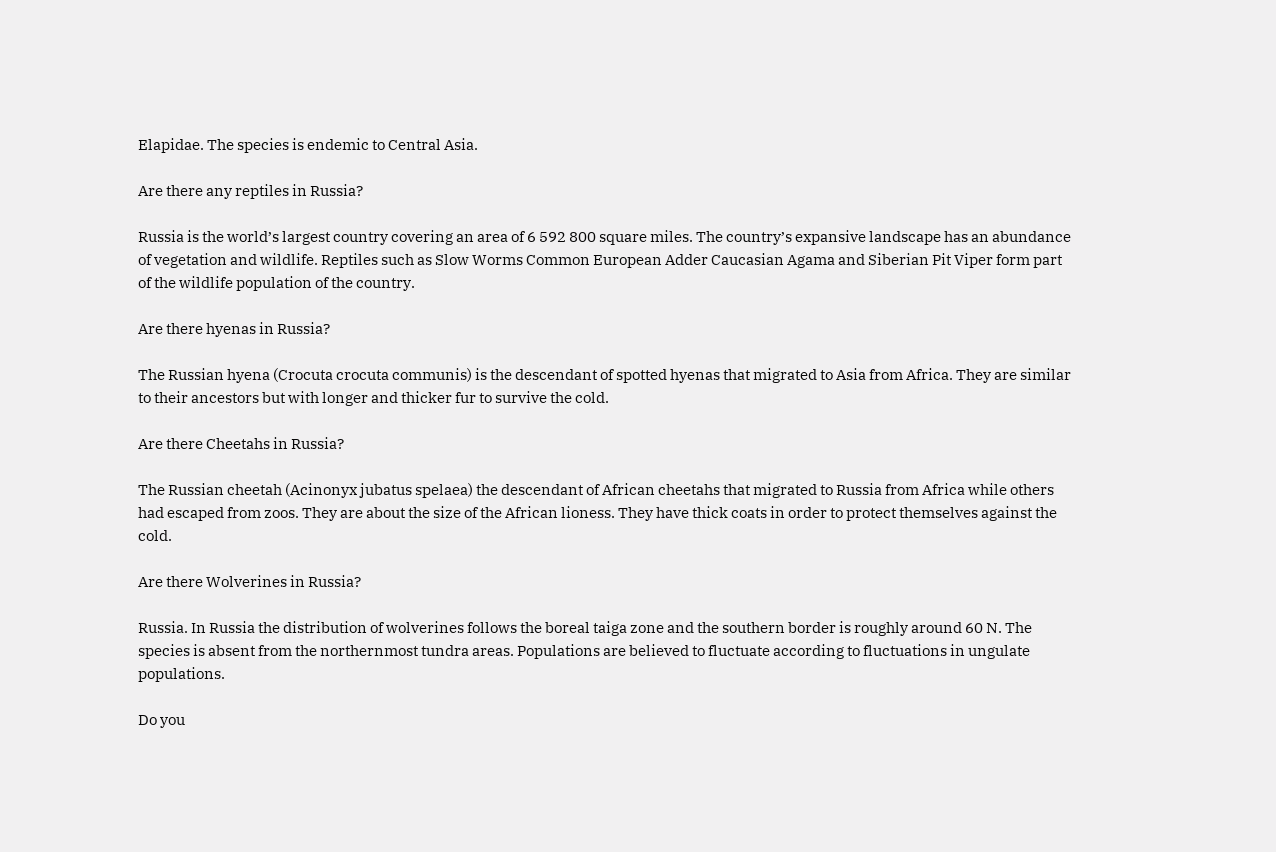Elapidae. The species is endemic to Central Asia.

Are there any reptiles in Russia?

Russia is the world’s largest country covering an area of 6 592 800 square miles. The country’s expansive landscape has an abundance of vegetation and wildlife. Reptiles such as Slow Worms Common European Adder Caucasian Agama and Siberian Pit Viper form part of the wildlife population of the country.

Are there hyenas in Russia?

The Russian hyena (Crocuta crocuta communis) is the descendant of spotted hyenas that migrated to Asia from Africa. They are similar to their ancestors but with longer and thicker fur to survive the cold.

Are there Cheetahs in Russia?

The Russian cheetah (Acinonyx jubatus spelaea) the descendant of African cheetahs that migrated to Russia from Africa while others had escaped from zoos. They are about the size of the African lioness. They have thick coats in order to protect themselves against the cold.

Are there Wolverines in Russia?

Russia. In Russia the distribution of wolverines follows the boreal taiga zone and the southern border is roughly around 60 N. The species is absent from the northernmost tundra areas. Populations are believed to fluctuate according to fluctuations in ungulate populations.

Do you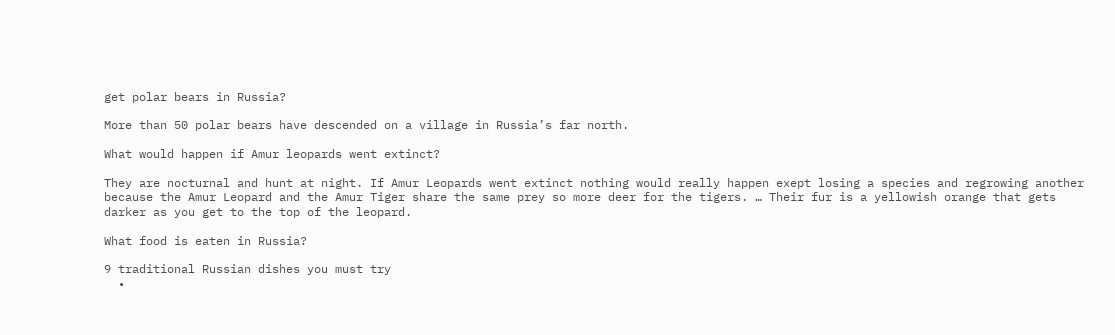get polar bears in Russia?

More than 50 polar bears have descended on a village in Russia’s far north.

What would happen if Amur leopards went extinct?

They are nocturnal and hunt at night. If Amur Leopards went extinct nothing would really happen exept losing a species and regrowing another because the Amur Leopard and the Amur Tiger share the same prey so more deer for the tigers. … Their fur is a yellowish orange that gets darker as you get to the top of the leopard.

What food is eaten in Russia?

9 traditional Russian dishes you must try
  •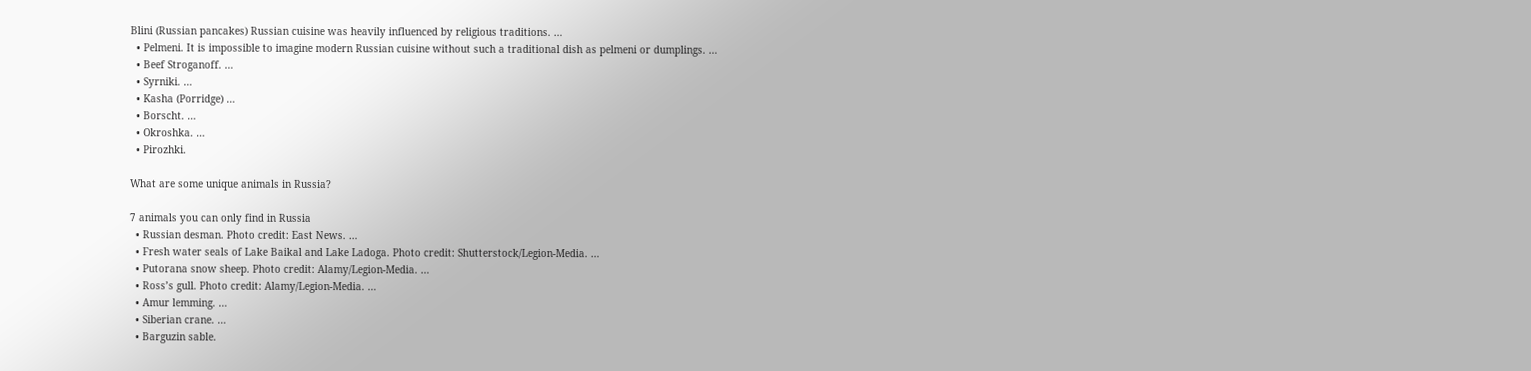Blini (Russian pancakes) Russian cuisine was heavily influenced by religious traditions. …
  • Pelmeni. It is impossible to imagine modern Russian cuisine without such a traditional dish as pelmeni or dumplings. …
  • Beef Stroganoff. …
  • Syrniki. …
  • Kasha (Porridge) …
  • Borscht. …
  • Okroshka. …
  • Pirozhki.

What are some unique animals in Russia?

7 animals you can only find in Russia
  • Russian desman. Photo credit: East News. …
  • Fresh water seals of Lake Baikal and Lake Ladoga. Photo credit: Shutterstock/Legion-Media. …
  • Putorana snow sheep. Photo credit: Alamy/Legion-Media. …
  • Ross’s gull. Photo credit: Alamy/Legion-Media. …
  • Amur lemming. …
  • Siberian crane. …
  • Barguzin sable.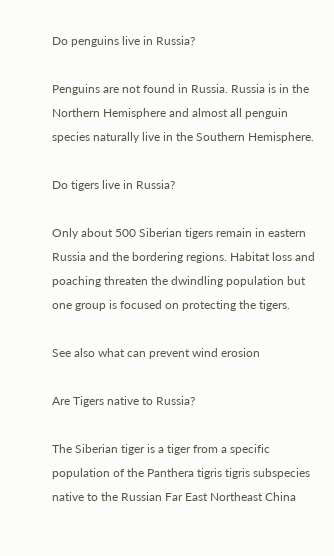Do penguins live in Russia?

Penguins are not found in Russia. Russia is in the Northern Hemisphere and almost all penguin species naturally live in the Southern Hemisphere.

Do tigers live in Russia?

Only about 500 Siberian tigers remain in eastern Russia and the bordering regions. Habitat loss and poaching threaten the dwindling population but one group is focused on protecting the tigers.

See also what can prevent wind erosion

Are Tigers native to Russia?

The Siberian tiger is a tiger from a specific population of the Panthera tigris tigris subspecies native to the Russian Far East Northeast China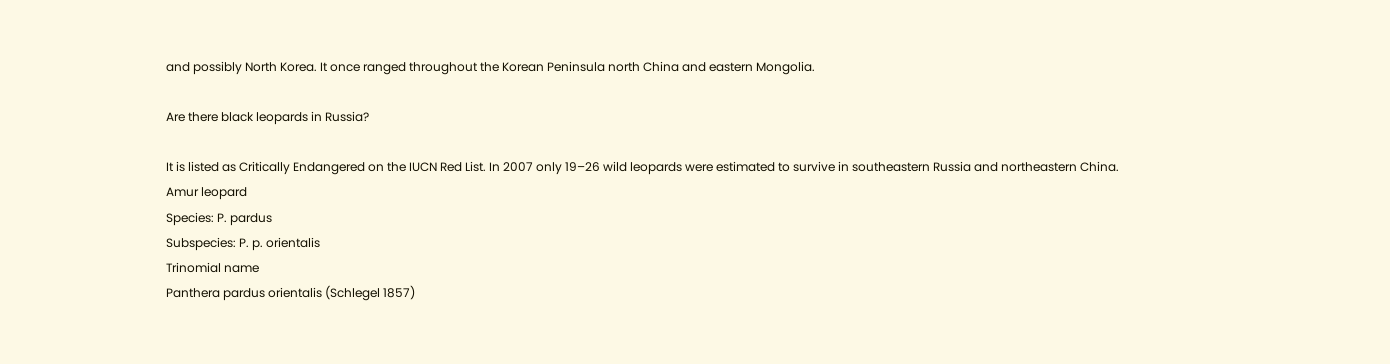and possibly North Korea. It once ranged throughout the Korean Peninsula north China and eastern Mongolia.

Are there black leopards in Russia?

It is listed as Critically Endangered on the IUCN Red List. In 2007 only 19–26 wild leopards were estimated to survive in southeastern Russia and northeastern China.
Amur leopard
Species: P. pardus
Subspecies: P. p. orientalis
Trinomial name
Panthera pardus orientalis (Schlegel 1857)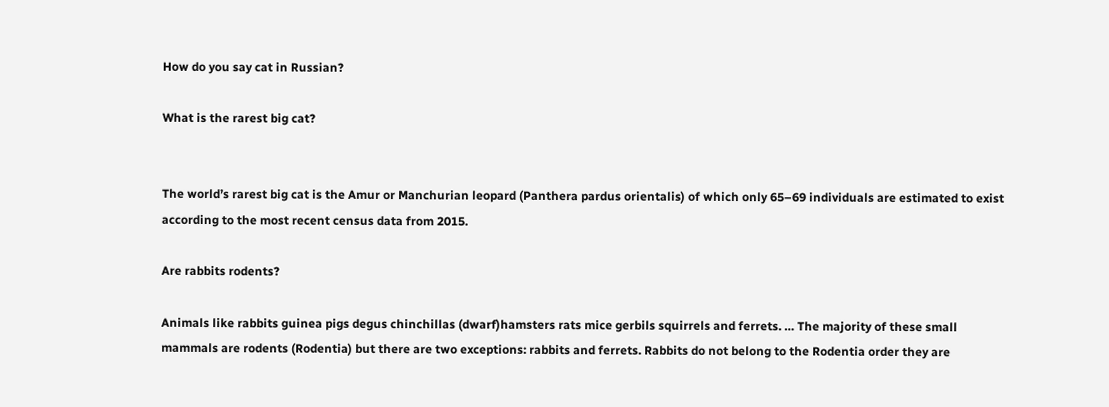How do you say cat in Russian?

What is the rarest big cat?


The world’s rarest big cat is the Amur or Manchurian leopard (Panthera pardus orientalis) of which only 65–69 individuals are estimated to exist according to the most recent census data from 2015.

Are rabbits rodents?

Animals like rabbits guinea pigs degus chinchillas (dwarf)hamsters rats mice gerbils squirrels and ferrets. … The majority of these small mammals are rodents (Rodentia) but there are two exceptions: rabbits and ferrets. Rabbits do not belong to the Rodentia order they are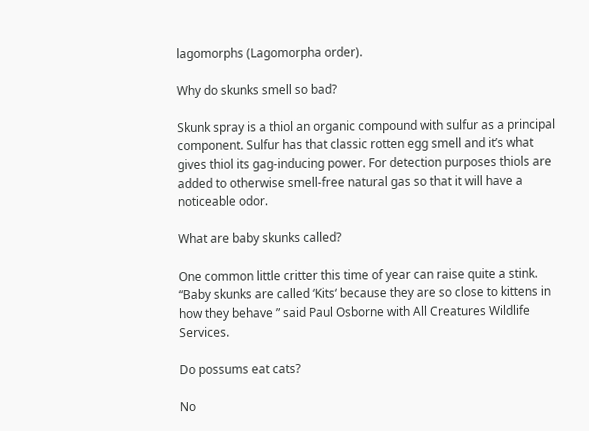lagomorphs (Lagomorpha order).

Why do skunks smell so bad?

Skunk spray is a thiol an organic compound with sulfur as a principal component. Sulfur has that classic rotten egg smell and it’s what gives thiol its gag-inducing power. For detection purposes thiols are added to otherwise smell-free natural gas so that it will have a noticeable odor.

What are baby skunks called?

One common little critter this time of year can raise quite a stink. “Baby skunks are called ‘Kits‘ because they are so close to kittens in how they behave ” said Paul Osborne with All Creatures Wildlife Services.

Do possums eat cats?

No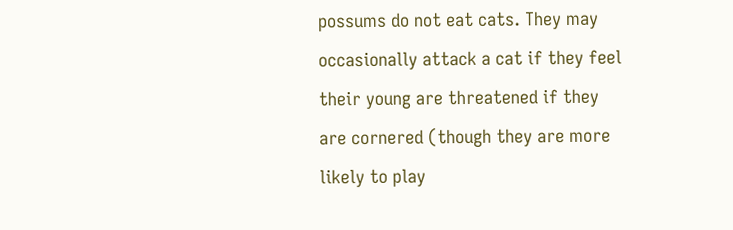possums do not eat cats. They may occasionally attack a cat if they feel their young are threatened if they are cornered (though they are more likely to play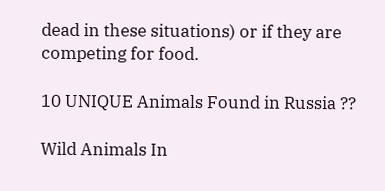dead in these situations) or if they are competing for food.

10 UNIQUE Animals Found in Russia ??

Wild Animals In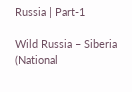Russia | Part-1

Wild Russia – Siberia (National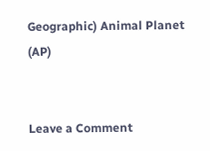Geographic) Animal Planet (AP)


Leave a Comment